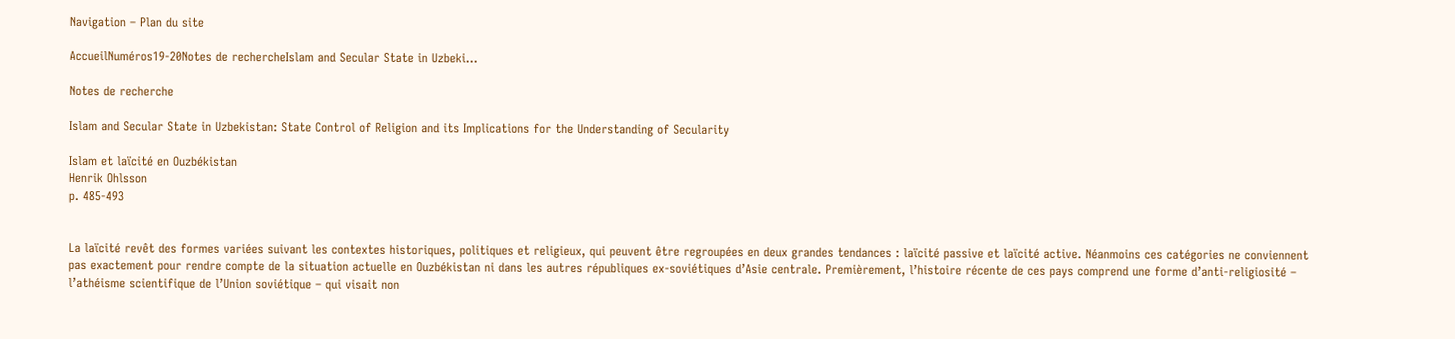Navigation – Plan du site

AccueilNuméros19-20Notes de rechercheIslam and Secular State in Uzbeki...

Notes de recherche

Islam and Secular State in Uzbekistan: State Control of Religion and its Implications for the Understanding of Secularity

Islam et laïcité en Ouzbékistan
Henrik Ohlsson
p. 485-493


La laïcité revêt des formes variées suivant les contextes historiques, politiques et religieux, qui peuvent être regroupées en deux grandes tendances : laïcité passive et laïcité active. Néanmoins ces catégories ne conviennent pas exactement pour rendre compte de la situation actuelle en Ouzbékistan ni dans les autres républiques ex-soviétiques d’Asie centrale. Premièrement, l’histoire récente de ces pays comprend une forme d’anti-religiosité – l’athéisme scientifique de l’Union soviétique – qui visait non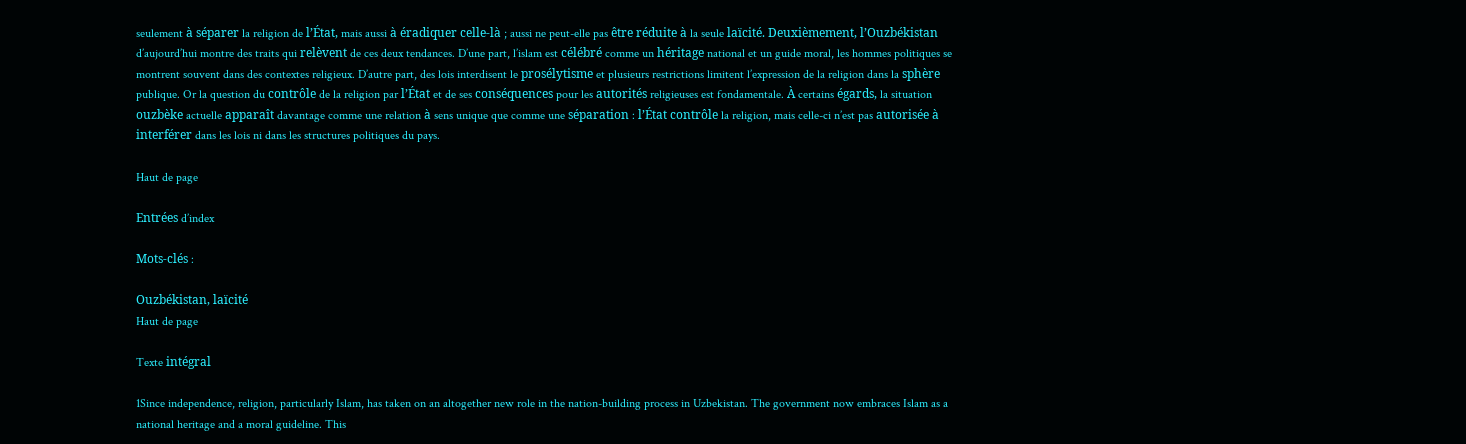seulement à séparer la religion de l’État, mais aussi à éradiquer celle-là ; aussi ne peut-elle pas être réduite à la seule laïcité. Deuxièmement, l’Ouzbékistan d’aujourd’hui montre des traits qui relèvent de ces deux tendances. D’une part, l’islam est célébré comme un héritage national et un guide moral, les hommes politiques se montrent souvent dans des contextes religieux. D’autre part, des lois interdisent le prosélytisme et plusieurs restrictions limitent l’expression de la religion dans la sphère publique. Or la question du contrôle de la religion par l’État et de ses conséquences pour les autorités religieuses est fondamentale. À certains égards, la situation ouzbèke actuelle apparaît davantage comme une relation à sens unique que comme une séparation : l’État contrôle la religion, mais celle-ci n’est pas autorisée à interférer dans les lois ni dans les structures politiques du pays.

Haut de page

Entrées d’index

Mots-clés :

Ouzbékistan, laïcité
Haut de page

Texte intégral

1Since independence, religion, particularly Islam, has taken on an altogether new role in the nation-building process in Uzbekistan. The government now embraces Islam as a national heritage and a moral guideline. This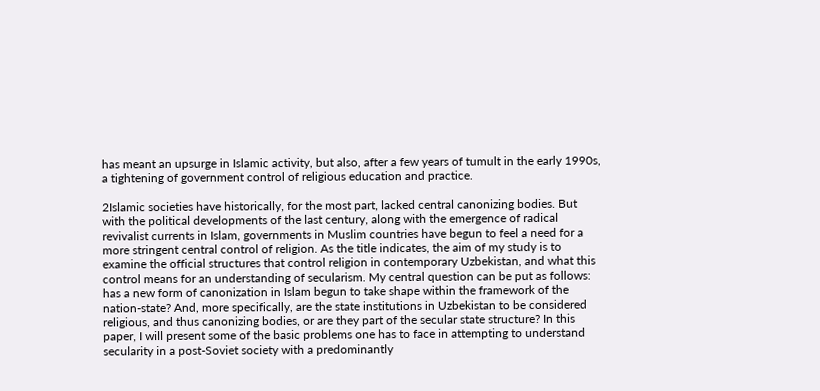has meant an upsurge in Islamic activity, but also, after a few years of tumult in the early 1990s, a tightening of government control of religious education and practice.

2Islamic societies have historically, for the most part, lacked central canonizing bodies. But with the political developments of the last century, along with the emergence of radical revivalist currents in Islam, governments in Muslim countries have begun to feel a need for a more stringent central control of religion. As the title indicates, the aim of my study is to examine the official structures that control religion in contemporary Uzbekistan, and what this control means for an understanding of secularism. My central question can be put as follows: has a new form of canonization in Islam begun to take shape within the framework of the nation-state? And, more specifically, are the state institutions in Uzbekistan to be considered religious, and thus canonizing bodies, or are they part of the secular state structure? In this paper, I will present some of the basic problems one has to face in attempting to understand secularity in a post-Soviet society with a predominantly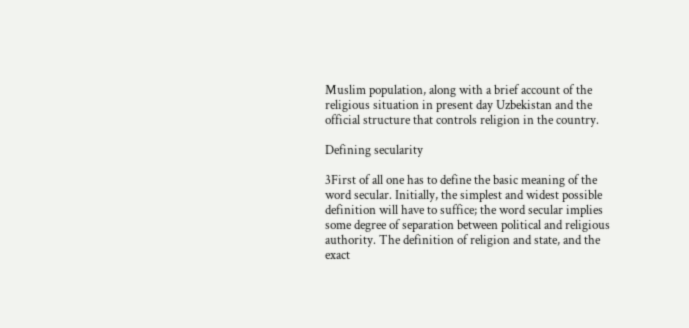Muslim population, along with a brief account of the religious situation in present day Uzbekistan and the official structure that controls religion in the country.

Defining secularity

3First of all one has to define the basic meaning of the word secular. Initially, the simplest and widest possible definition will have to suffice; the word secular implies some degree of separation between political and religious authority. The definition of religion and state, and the exact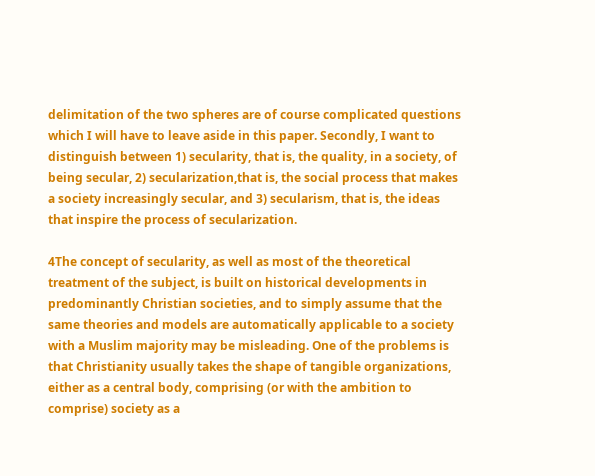delimitation of the two spheres are of course complicated questions which I will have to leave aside in this paper. Secondly, I want to distinguish between 1) secularity, that is, the quality, in a society, of being secular, 2) secularization,that is, the social process that makes a society increasingly secular, and 3) secularism, that is, the ideas that inspire the process of secularization.

4The concept of secularity, as well as most of the theoretical treatment of the subject, is built on historical developments in predominantly Christian societies, and to simply assume that the same theories and models are automatically applicable to a society with a Muslim majority may be misleading. One of the problems is that Christianity usually takes the shape of tangible organizations, either as a central body, comprising (or with the ambition to comprise) society as a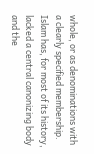whole, or as denominations with a clearly specified membership. Islam has, for most of its history, lacked a central canonizing body and the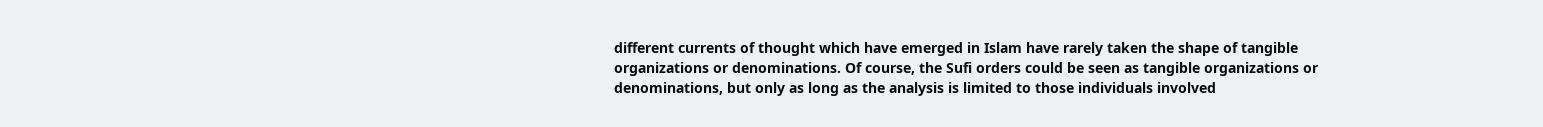different currents of thought which have emerged in Islam have rarely taken the shape of tangible organizations or denominations. Of course, the Sufi orders could be seen as tangible organizations or denominations, but only as long as the analysis is limited to those individuals involved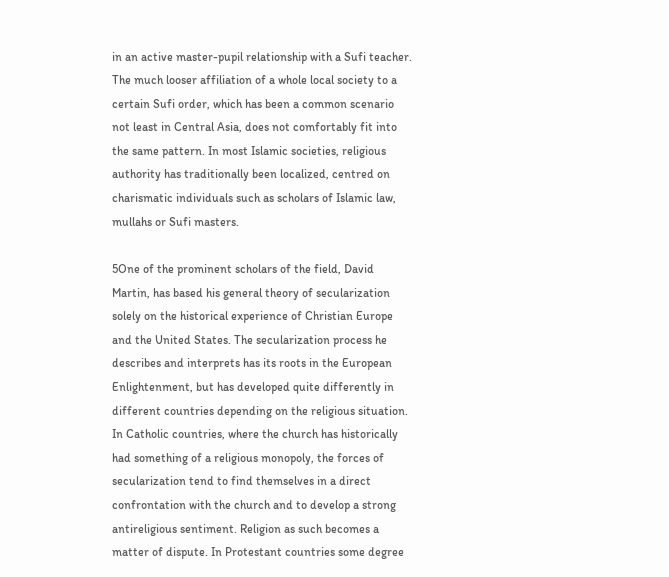in an active master-pupil relationship with a Sufi teacher. The much looser affiliation of a whole local society to a certain Sufi order, which has been a common scenario not least in Central Asia, does not comfortably fit into the same pattern. In most Islamic societies, religious authority has traditionally been localized, centred on charismatic individuals such as scholars of Islamic law, mullahs or Sufi masters.

5One of the prominent scholars of the field, David Martin, has based his general theory of secularization solely on the historical experience of Christian Europe and the United States. The secularization process he describes and interprets has its roots in the European Enlightenment, but has developed quite differently in different countries depending on the religious situation. In Catholic countries, where the church has historically had something of a religious monopoly, the forces of secularization tend to find themselves in a direct confrontation with the church and to develop a strong antireligious sentiment. Religion as such becomes a matter of dispute. In Protestant countries some degree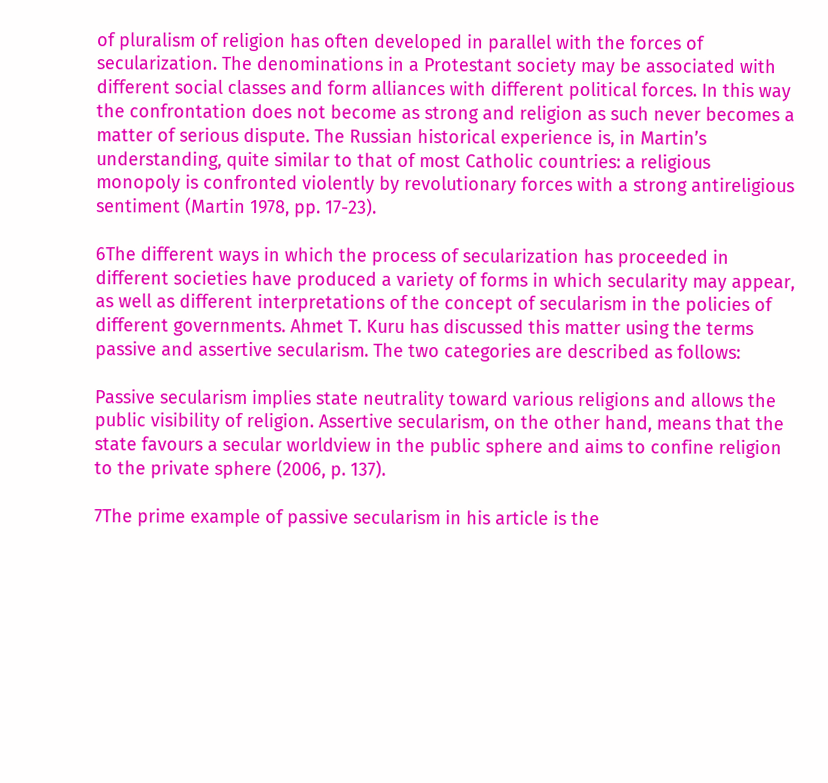of pluralism of religion has often developed in parallel with the forces of secularization. The denominations in a Protestant society may be associated with different social classes and form alliances with different political forces. In this way the confrontation does not become as strong and religion as such never becomes a matter of serious dispute. The Russian historical experience is, in Martin’s understanding, quite similar to that of most Catholic countries: a religious monopoly is confronted violently by revolutionary forces with a strong antireligious sentiment (Martin 1978, pp. 17-23).

6The different ways in which the process of secularization has proceeded in different societies have produced a variety of forms in which secularity may appear, as well as different interpretations of the concept of secularism in the policies of different governments. Ahmet T. Kuru has discussed this matter using the terms passive and assertive secularism. The two categories are described as follows:

Passive secularism implies state neutrality toward various religions and allows the public visibility of religion. Assertive secularism, on the other hand, means that the state favours a secular worldview in the public sphere and aims to confine religion to the private sphere (2006, p. 137).

7The prime example of passive secularism in his article is the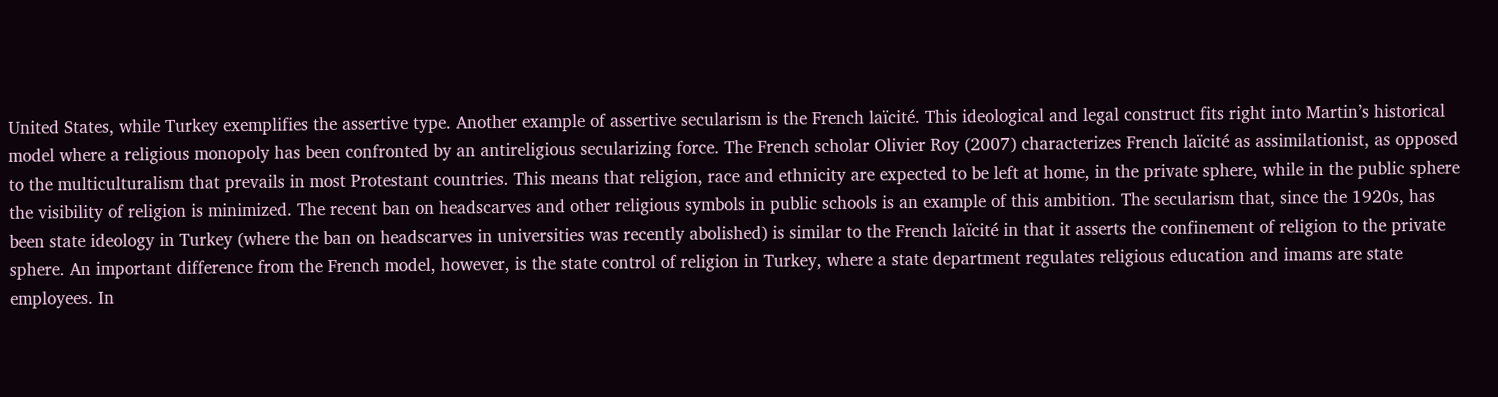United States, while Turkey exemplifies the assertive type. Another example of assertive secularism is the French laïcité. This ideological and legal construct fits right into Martin’s historical model where a religious monopoly has been confronted by an antireligious secularizing force. The French scholar Olivier Roy (2007) characterizes French laïcité as assimilationist, as opposed to the multiculturalism that prevails in most Protestant countries. This means that religion, race and ethnicity are expected to be left at home, in the private sphere, while in the public sphere the visibility of religion is minimized. The recent ban on headscarves and other religious symbols in public schools is an example of this ambition. The secularism that, since the 1920s, has been state ideology in Turkey (where the ban on headscarves in universities was recently abolished) is similar to the French laïcité in that it asserts the confinement of religion to the private sphere. An important difference from the French model, however, is the state control of religion in Turkey, where a state department regulates religious education and imams are state employees. In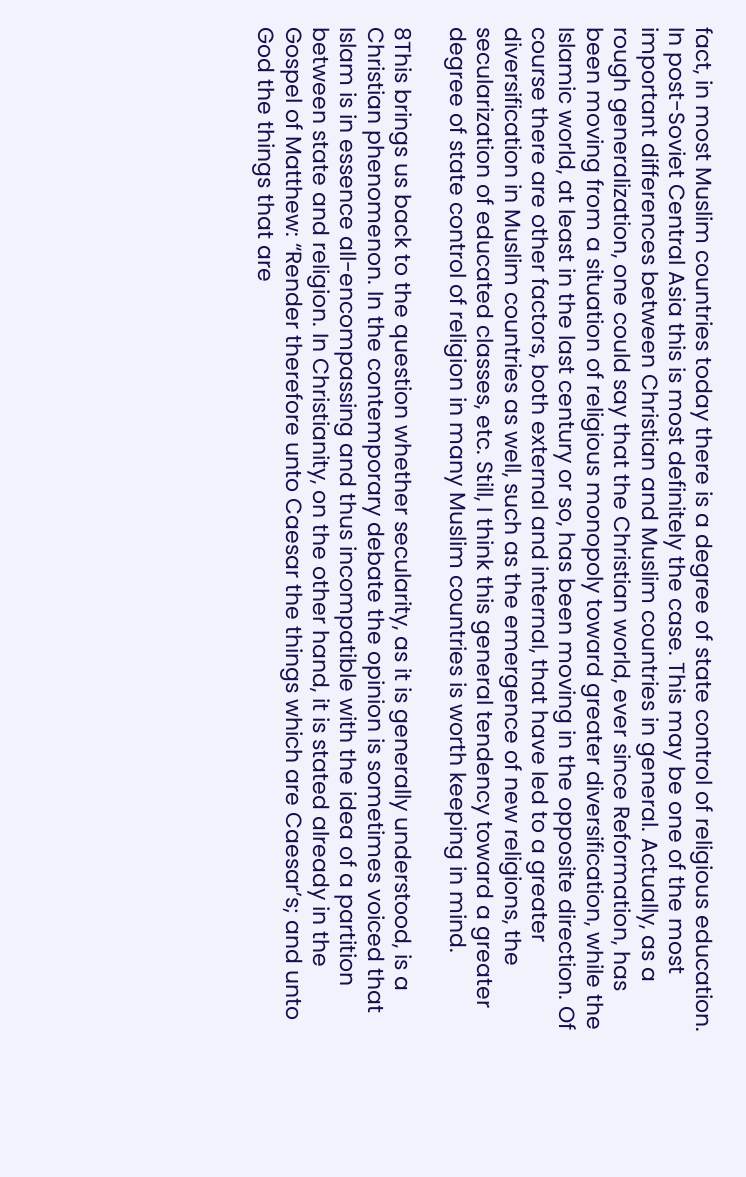fact, in most Muslim countries today there is a degree of state control of religious education. In post-Soviet Central Asia this is most definitely the case. This may be one of the most important differences between Christian and Muslim countries in general. Actually, as a rough generalization, one could say that the Christian world, ever since Reformation, has been moving from a situation of religious monopoly toward greater diversification, while the Islamic world, at least in the last century or so, has been moving in the opposite direction. Of course there are other factors, both external and internal, that have led to a greater diversification in Muslim countries as well, such as the emergence of new religions, the secularization of educated classes, etc. Still, I think this general tendency toward a greater degree of state control of religion in many Muslim countries is worth keeping in mind.

8This brings us back to the question whether secularity, as it is generally understood, is a Christian phenomenon. In the contemporary debate the opinion is sometimes voiced that Islam is in essence all-encompassing and thus incompatible with the idea of a partition between state and religion. In Christianity, on the other hand, it is stated already in the Gospel of Matthew: “Render therefore unto Caesar the things which are Caesar’s; and unto God the things that are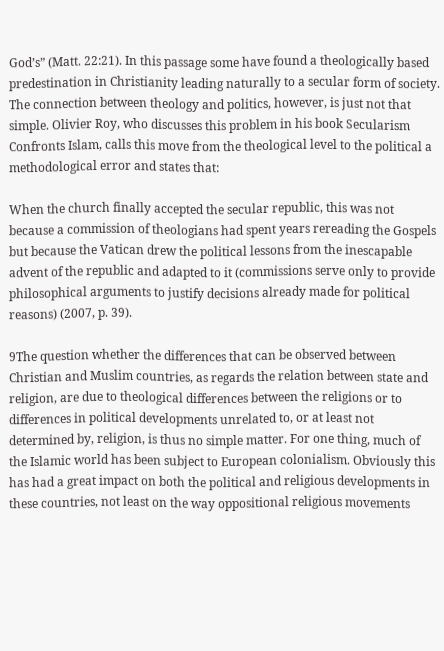God’s” (Matt. 22:21). In this passage some have found a theologically based predestination in Christianity leading naturally to a secular form of society. The connection between theology and politics, however, is just not that simple. Olivier Roy, who discusses this problem in his book Secularism Confronts Islam, calls this move from the theological level to the political a methodological error and states that:

When the church finally accepted the secular republic, this was not because a commission of theologians had spent years rereading the Gospels but because the Vatican drew the political lessons from the inescapable advent of the republic and adapted to it (commissions serve only to provide philosophical arguments to justify decisions already made for political reasons) (2007, p. 39).

9The question whether the differences that can be observed between Christian and Muslim countries, as regards the relation between state and religion, are due to theological differences between the religions or to differences in political developments unrelated to, or at least not determined by, religion, is thus no simple matter. For one thing, much of the Islamic world has been subject to European colonialism. Obviously this has had a great impact on both the political and religious developments in these countries, not least on the way oppositional religious movements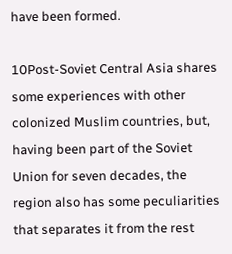have been formed.

10Post-Soviet Central Asia shares some experiences with other colonized Muslim countries, but, having been part of the Soviet Union for seven decades, the region also has some peculiarities that separates it from the rest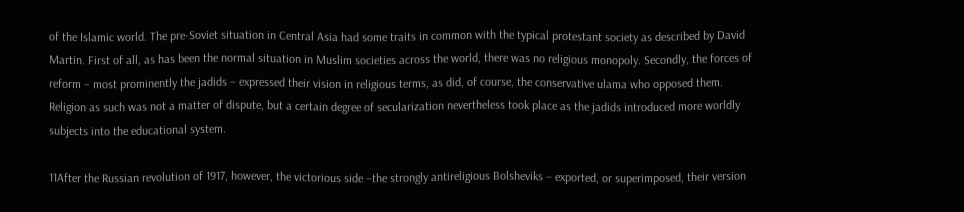of the Islamic world. The pre-Soviet situation in Central Asia had some traits in common with the typical protestant society as described by David Martin. First of all, as has been the normal situation in Muslim societies across the world, there was no religious monopoly. Secondly, the forces of reform – most prominently the jadids – expressed their vision in religious terms, as did, of course, the conservative ulama who opposed them. Religion as such was not a matter of dispute, but a certain degree of secularization nevertheless took place as the jadids introduced more worldly subjects into the educational system.

11After the Russian revolution of 1917, however, the victorious side –the strongly antireligious Bolsheviks – exported, or superimposed, their version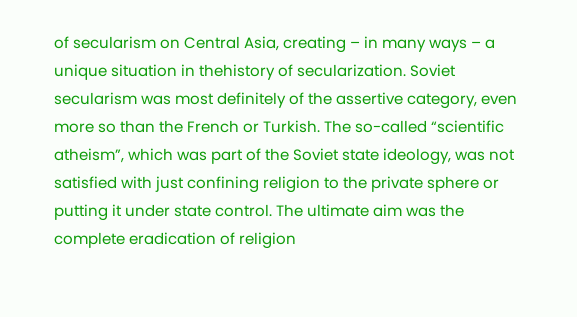of secularism on Central Asia, creating – in many ways – a unique situation in thehistory of secularization. Soviet secularism was most definitely of the assertive category, even more so than the French or Turkish. The so-called “scientific atheism”, which was part of the Soviet state ideology, was not satisfied with just confining religion to the private sphere or putting it under state control. The ultimate aim was the complete eradication of religion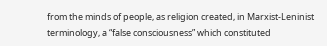from the minds of people, as religion created, in Marxist-Leninist terminology, a “false consciousness” which constituted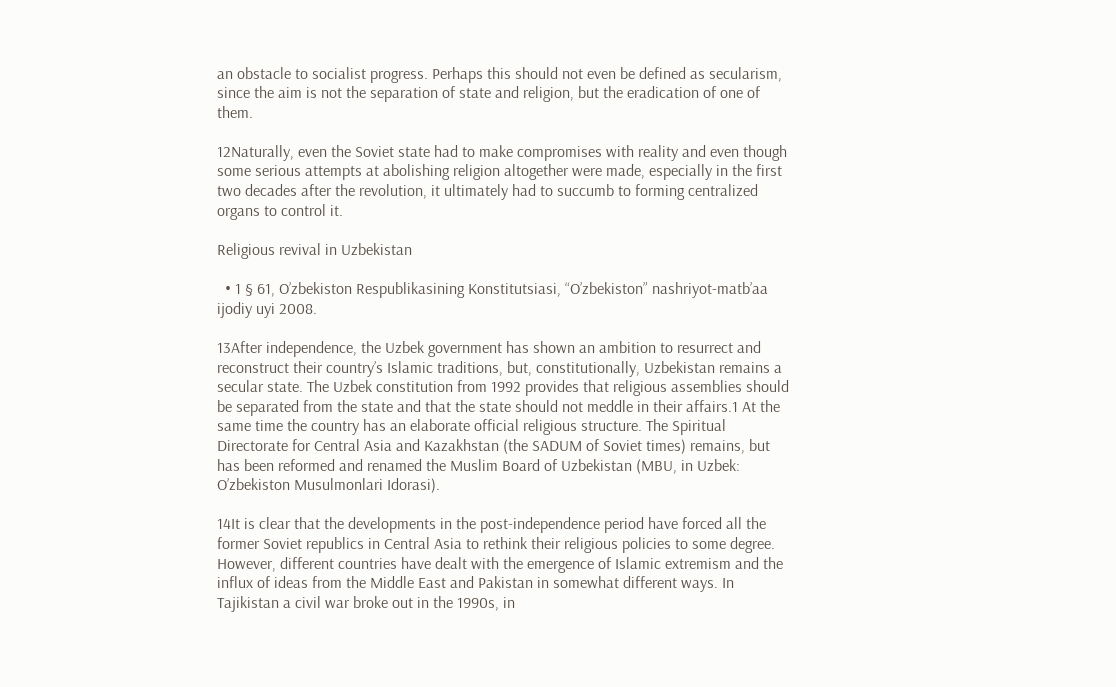an obstacle to socialist progress. Perhaps this should not even be defined as secularism, since the aim is not the separation of state and religion, but the eradication of one of them.

12Naturally, even the Soviet state had to make compromises with reality and even though some serious attempts at abolishing religion altogether were made, especially in the first two decades after the revolution, it ultimately had to succumb to forming centralized organs to control it.

Religious revival in Uzbekistan

  • 1 § 61, O’zbekiston Respublikasining Konstitutsiasi, “O’zbekiston” nashriyot-matb’aa ijodiy uyi 2008.

13After independence, the Uzbek government has shown an ambition to resurrect and reconstruct their country’s Islamic traditions, but, constitutionally, Uzbekistan remains a secular state. The Uzbek constitution from 1992 provides that religious assemblies should be separated from the state and that the state should not meddle in their affairs.1 At the same time the country has an elaborate official religious structure. The Spiritual Directorate for Central Asia and Kazakhstan (the SADUM of Soviet times) remains, but has been reformed and renamed the Muslim Board of Uzbekistan (MBU, in Uzbek: O’zbekiston Musulmonlari Idorasi).

14It is clear that the developments in the post-independence period have forced all the former Soviet republics in Central Asia to rethink their religious policies to some degree. However, different countries have dealt with the emergence of Islamic extremism and the influx of ideas from the Middle East and Pakistan in somewhat different ways. In Tajikistan a civil war broke out in the 1990s, in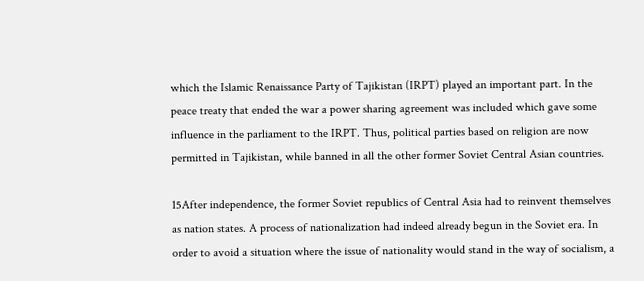which the Islamic Renaissance Party of Tajikistan (IRPT) played an important part. In the peace treaty that ended the war a power sharing agreement was included which gave some influence in the parliament to the IRPT. Thus, political parties based on religion are now permitted in Tajikistan, while banned in all the other former Soviet Central Asian countries.

15After independence, the former Soviet republics of Central Asia had to reinvent themselves as nation states. A process of nationalization had indeed already begun in the Soviet era. In order to avoid a situation where the issue of nationality would stand in the way of socialism, a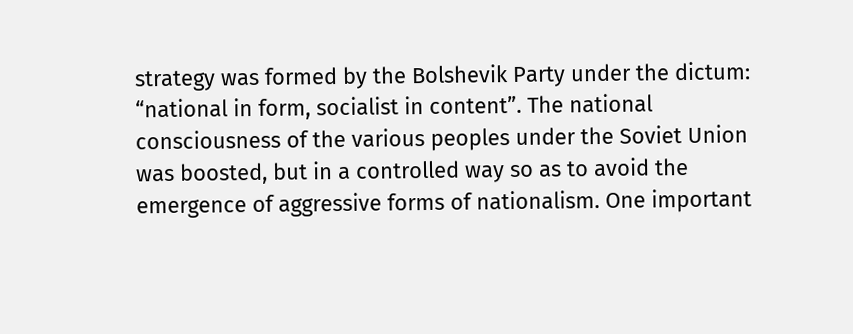strategy was formed by the Bolshevik Party under the dictum: “national in form, socialist in content”. The national consciousness of the various peoples under the Soviet Union was boosted, but in a controlled way so as to avoid the emergence of aggressive forms of nationalism. One important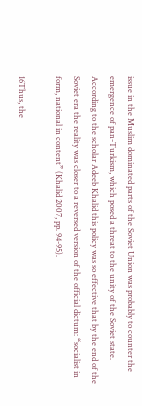issue in the Muslim dominated parts of the Soviet Union was probably to counter the emergence of pan-Turkism, which posed a threat to the unity of the Soviet state. According to the scholar Adeeb Khalid this policy was so effective that by the end of the Soviet era the reality was closer to a reversed version of the official dictum: “socialist in form, national in content” (Khalid 2007, pp. 94-95).

16Thus, the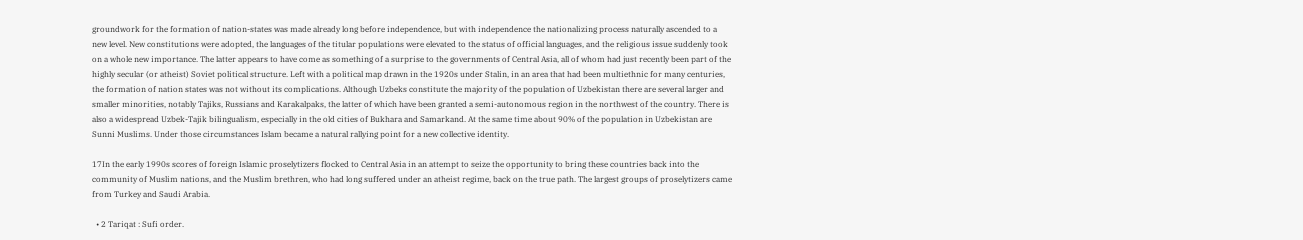groundwork for the formation of nation-states was made already long before independence, but with independence the nationalizing process naturally ascended to a new level. New constitutions were adopted, the languages of the titular populations were elevated to the status of official languages, and the religious issue suddenly took on a whole new importance. The latter appears to have come as something of a surprise to the governments of Central Asia, all of whom had just recently been part of the highly secular (or atheist) Soviet political structure. Left with a political map drawn in the 1920s under Stalin, in an area that had been multiethnic for many centuries, the formation of nation states was not without its complications. Although Uzbeks constitute the majority of the population of Uzbekistan there are several larger and smaller minorities, notably Tajiks, Russians and Karakalpaks, the latter of which have been granted a semi-autonomous region in the northwest of the country. There is also a widespread Uzbek-Tajik bilingualism, especially in the old cities of Bukhara and Samarkand. At the same time about 90% of the population in Uzbekistan are Sunni Muslims. Under those circumstances Islam became a natural rallying point for a new collective identity.

17In the early 1990s scores of foreign Islamic proselytizers flocked to Central Asia in an attempt to seize the opportunity to bring these countries back into the community of Muslim nations, and the Muslim brethren, who had long suffered under an atheist regime, back on the true path. The largest groups of proselytizers came from Turkey and Saudi Arabia.

  • 2 Tariqat : Sufi order.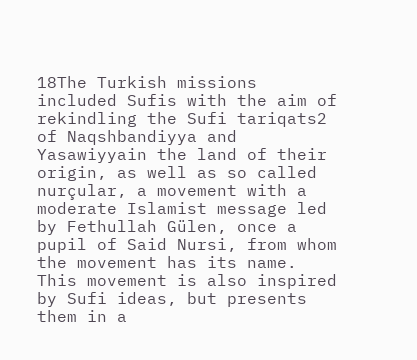18The Turkish missions included Sufis with the aim of rekindling the Sufi tariqats2 of Naqshbandiyya and Yasawiyyain the land of their origin, as well as so called nurçular, a movement with a moderate Islamist message led by Fethullah Gülen, once a pupil of Said Nursi, from whom the movement has its name. This movement is also inspired by Sufi ideas, but presents them in a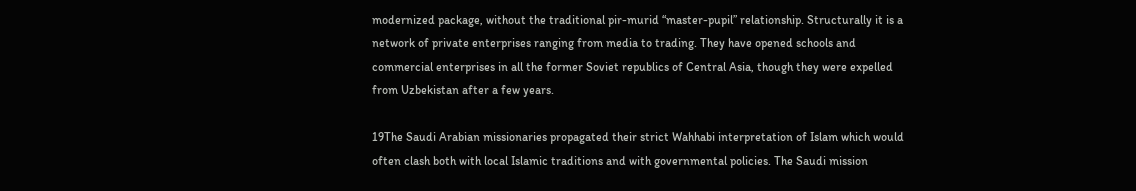modernized package, without the traditional pir-murid “master-pupil” relationship. Structurally it is a network of private enterprises ranging from media to trading. They have opened schools and commercial enterprises in all the former Soviet republics of Central Asia, though they were expelled from Uzbekistan after a few years.

19The Saudi Arabian missionaries propagated their strict Wahhabi interpretation of Islam which would often clash both with local Islamic traditions and with governmental policies. The Saudi mission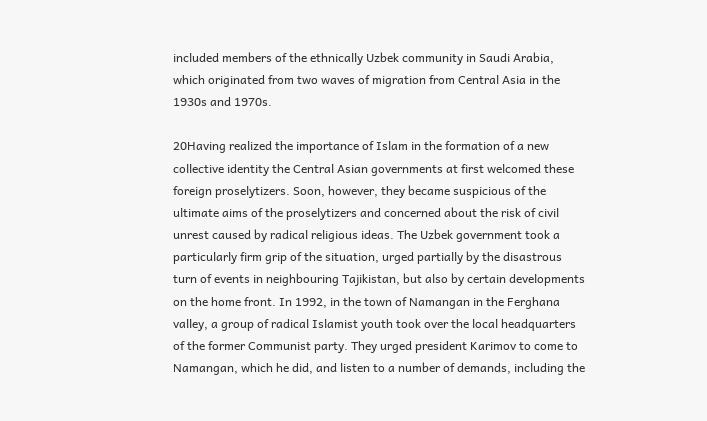included members of the ethnically Uzbek community in Saudi Arabia, which originated from two waves of migration from Central Asia in the 1930s and 1970s.

20Having realized the importance of Islam in the formation of a new collective identity the Central Asian governments at first welcomed these foreign proselytizers. Soon, however, they became suspicious of the ultimate aims of the proselytizers and concerned about the risk of civil unrest caused by radical religious ideas. The Uzbek government took a particularly firm grip of the situation, urged partially by the disastrous turn of events in neighbouring Tajikistan, but also by certain developments on the home front. In 1992, in the town of Namangan in the Ferghana valley, a group of radical Islamist youth took over the local headquarters of the former Communist party. They urged president Karimov to come to Namangan, which he did, and listen to a number of demands, including the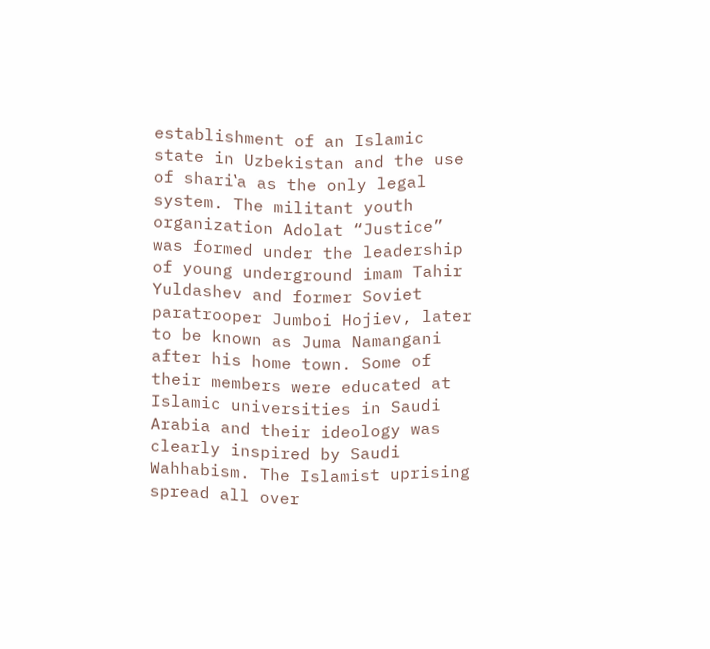establishment of an Islamic state in Uzbekistan and the use of shari‛a as the only legal system. The militant youth organization Adolat “Justice” was formed under the leadership of young underground imam Tahir Yuldashev and former Soviet paratrooper Jumboi Hojiev, later to be known as Juma Namangani after his home town. Some of their members were educated at Islamic universities in Saudi Arabia and their ideology was clearly inspired by Saudi Wahhabism. The Islamist uprising spread all over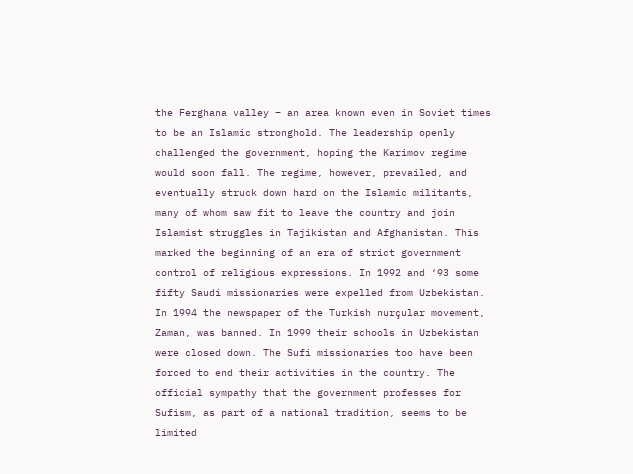the Ferghana valley – an area known even in Soviet times to be an Islamic stronghold. The leadership openly challenged the government, hoping the Karimov regime would soon fall. The regime, however, prevailed, and eventually struck down hard on the Islamic militants, many of whom saw fit to leave the country and join Islamist struggles in Tajikistan and Afghanistan. This marked the beginning of an era of strict government control of religious expressions. In 1992 and ‘93 some fifty Saudi missionaries were expelled from Uzbekistan. In 1994 the newspaper of the Turkish nurçular movement, Zaman, was banned. In 1999 their schools in Uzbekistan were closed down. The Sufi missionaries too have been forced to end their activities in the country. The official sympathy that the government professes for Sufism, as part of a national tradition, seems to be limited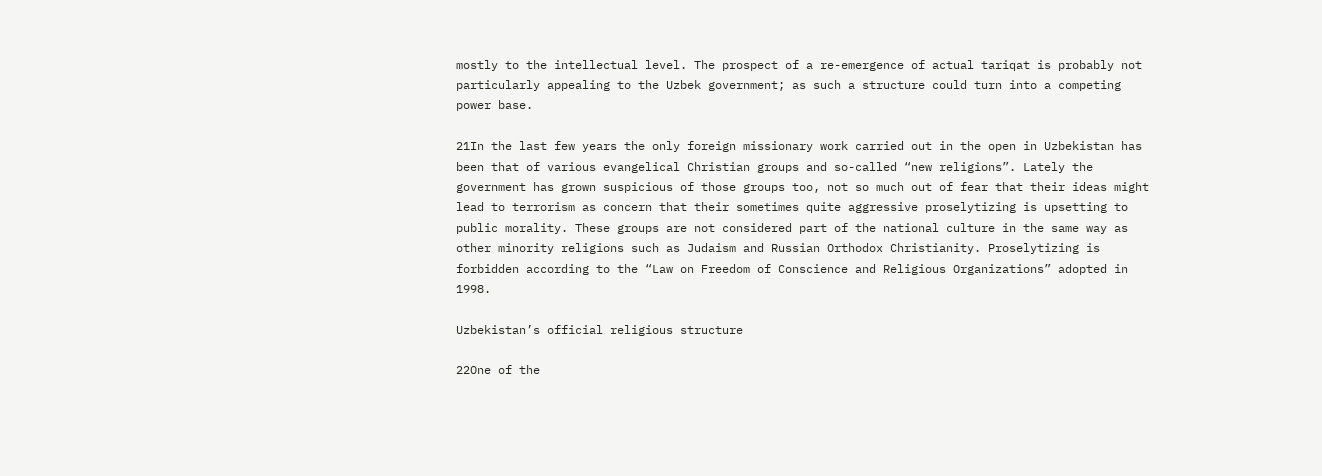mostly to the intellectual level. The prospect of a re-emergence of actual tariqat is probably not particularly appealing to the Uzbek government; as such a structure could turn into a competing power base.

21In the last few years the only foreign missionary work carried out in the open in Uzbekistan has been that of various evangelical Christian groups and so-called “new religions”. Lately the government has grown suspicious of those groups too, not so much out of fear that their ideas might lead to terrorism as concern that their sometimes quite aggressive proselytizing is upsetting to public morality. These groups are not considered part of the national culture in the same way as other minority religions such as Judaism and Russian Orthodox Christianity. Proselytizing is forbidden according to the “Law on Freedom of Conscience and Religious Organizations” adopted in 1998.

Uzbekistan’s official religious structure

22One of the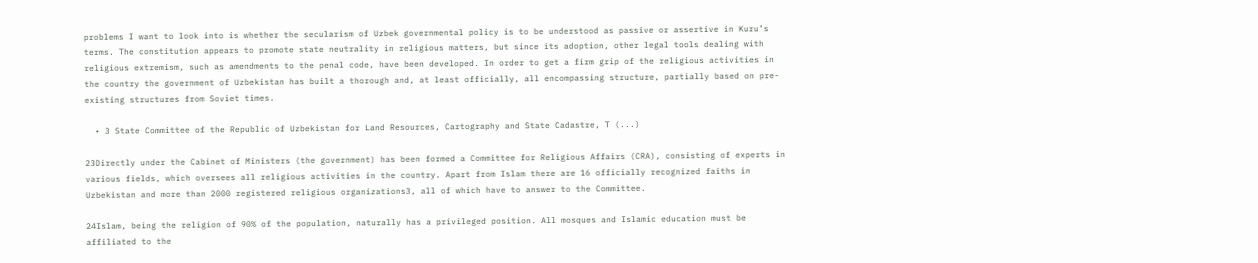problems I want to look into is whether the secularism of Uzbek governmental policy is to be understood as passive or assertive in Kuru’s terms. The constitution appears to promote state neutrality in religious matters, but since its adoption, other legal tools dealing with religious extremism, such as amendments to the penal code, have been developed. In order to get a firm grip of the religious activities in the country the government of Uzbekistan has built a thorough and, at least officially, all encompassing structure, partially based on pre-existing structures from Soviet times.

  • 3 State Committee of the Republic of Uzbekistan for Land Resources, Cartography and State Cadastre, T (...)

23Directly under the Cabinet of Ministers (the government) has been formed a Committee for Religious Affairs (CRA), consisting of experts in various fields, which oversees all religious activities in the country. Apart from Islam there are 16 officially recognized faiths in Uzbekistan and more than 2000 registered religious organizations3, all of which have to answer to the Committee.

24Islam, being the religion of 90% of the population, naturally has a privileged position. All mosques and Islamic education must be affiliated to the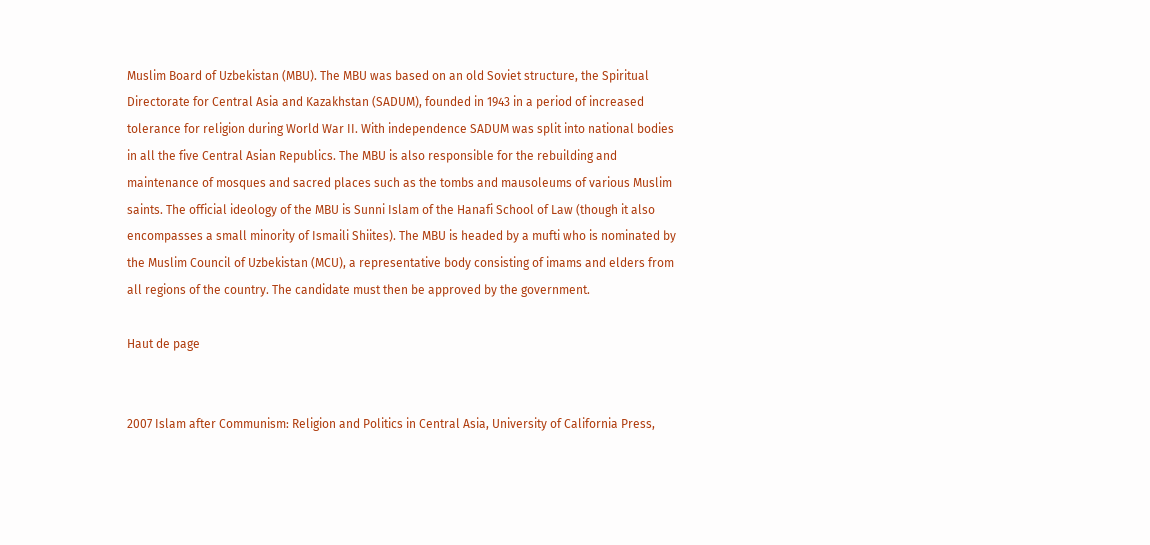Muslim Board of Uzbekistan (MBU). The MBU was based on an old Soviet structure, the Spiritual Directorate for Central Asia and Kazakhstan (SADUM), founded in 1943 in a period of increased tolerance for religion during World War II. With independence SADUM was split into national bodies in all the five Central Asian Republics. The MBU is also responsible for the rebuilding and maintenance of mosques and sacred places such as the tombs and mausoleums of various Muslim saints. The official ideology of the MBU is Sunni Islam of the Hanafi School of Law (though it also encompasses a small minority of Ismaili Shiites). The MBU is headed by a mufti who is nominated by the Muslim Council of Uzbekistan (MCU), a representative body consisting of imams and elders from all regions of the country. The candidate must then be approved by the government.

Haut de page


2007 Islam after Communism: Religion and Politics in Central Asia, University of California Press,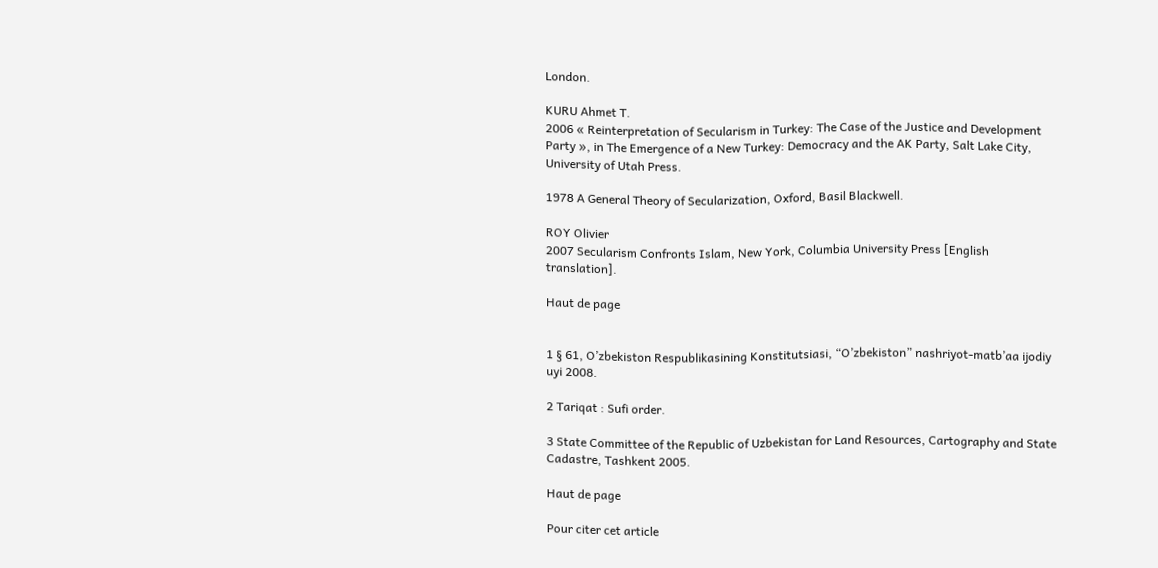London.

KURU Ahmet T.
2006 « Reinterpretation of Secularism in Turkey: The Case of the Justice and Development Party », in The Emergence of a New Turkey: Democracy and the AK Party, Salt Lake City, University of Utah Press.

1978 A General Theory of Secularization, Oxford, Basil Blackwell.

ROY Olivier
2007 Secularism Confronts Islam, New York, Columbia University Press [English translation].

Haut de page


1 § 61, O’zbekiston Respublikasining Konstitutsiasi, “O’zbekiston” nashriyot-matb’aa ijodiy uyi 2008.

2 Tariqat : Sufi order.

3 State Committee of the Republic of Uzbekistan for Land Resources, Cartography and State Cadastre, Tashkent 2005.

Haut de page

Pour citer cet article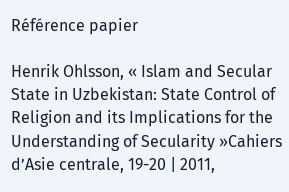Référence papier

Henrik Ohlsson, « Islam and Secular State in Uzbekistan: State Control of Religion and its Implications for the Understanding of Secularity »Cahiers d’Asie centrale, 19-20 | 2011,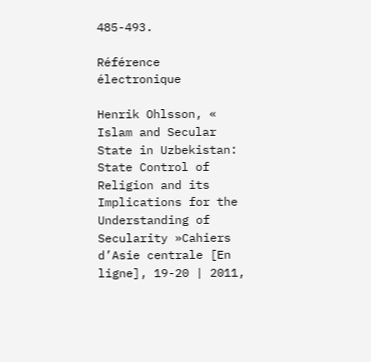485-493.

Référence électronique

Henrik Ohlsson, « Islam and Secular State in Uzbekistan: State Control of Religion and its Implications for the Understanding of Secularity »Cahiers d’Asie centrale [En ligne], 19-20 | 2011,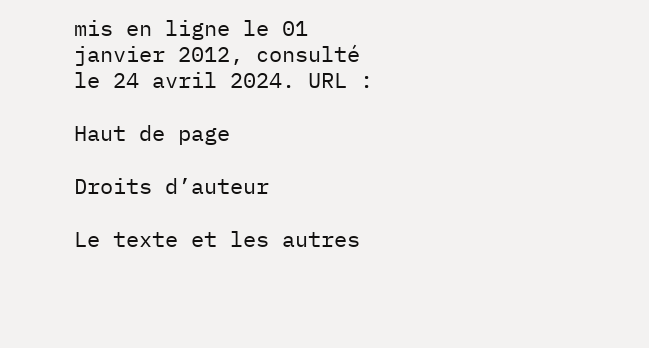mis en ligne le 01 janvier 2012, consulté le 24 avril 2024. URL :

Haut de page

Droits d’auteur

Le texte et les autres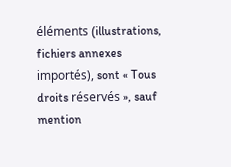éléments (illustrations, fichiers annexes importés), sont « Tous droits réservés », sauf mention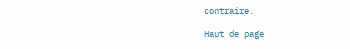contraire.

Haut de page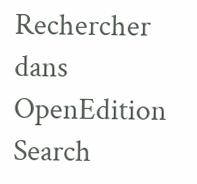Rechercher dans OpenEdition Search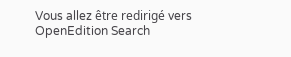Vous allez être redirigé vers OpenEdition Search